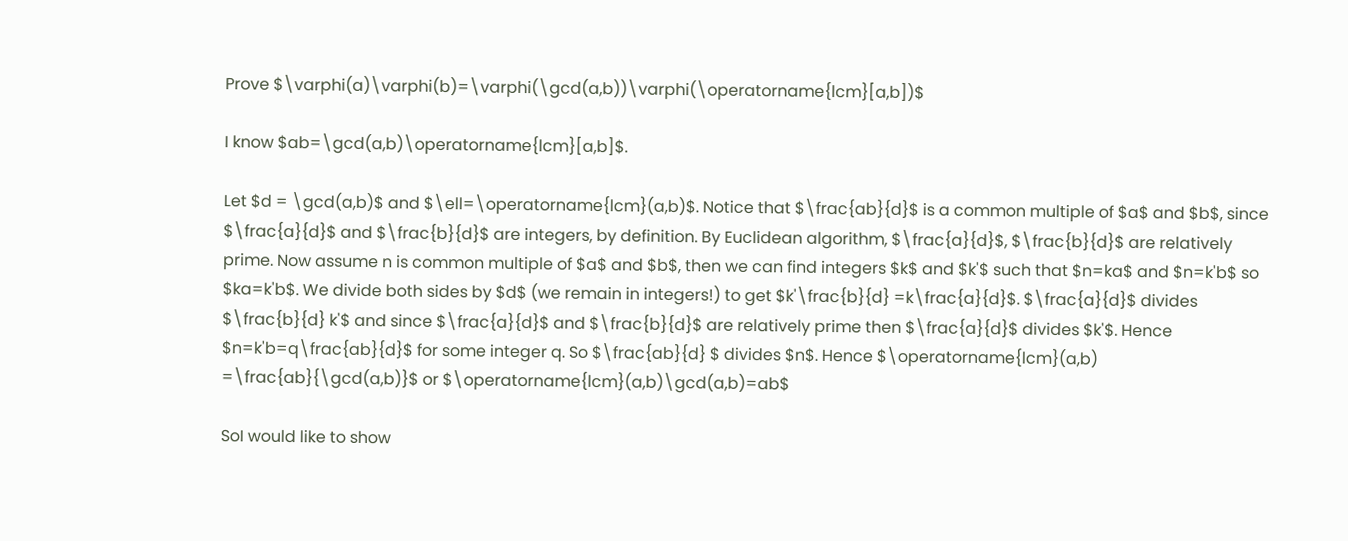Prove $\varphi(a)\varphi(b)=\varphi(\gcd(a,b))\varphi(\operatorname{lcm}[a,b])$

I know $ab=\gcd(a,b)\operatorname{lcm}[a,b]$.

Let $d = \gcd(a,b)$ and $\ell=\operatorname{lcm}(a,b)$. Notice that $\frac{ab}{d}$ is a common multiple of $a$ and $b$, since $\frac{a}{d}$ and $\frac{b}{d}$ are integers, by definition. By Euclidean algorithm, $\frac{a}{d}$, $\frac{b}{d}$ are relatively prime. Now assume n is common multiple of $a$ and $b$, then we can find integers $k$ and $k'$ such that $n=ka$ and $n=k'b$ so $ka=k'b$. We divide both sides by $d$ (we remain in integers!) to get $k'\frac{b}{d} =k\frac{a}{d}$. $\frac{a}{d}$ divides $\frac{b}{d} k'$ and since $\frac{a}{d}$ and $\frac{b}{d}$ are relatively prime then $\frac{a}{d}$ divides $k'$. Hence $n=k'b=q\frac{ab}{d}$ for some integer q. So $\frac{ab}{d} $ divides $n$. Hence $\operatorname{lcm}(a,b) =\frac{ab}{\gcd(a,b)}$ or $\operatorname{lcm}(a,b)\gcd(a,b)=ab$

SoI would like to show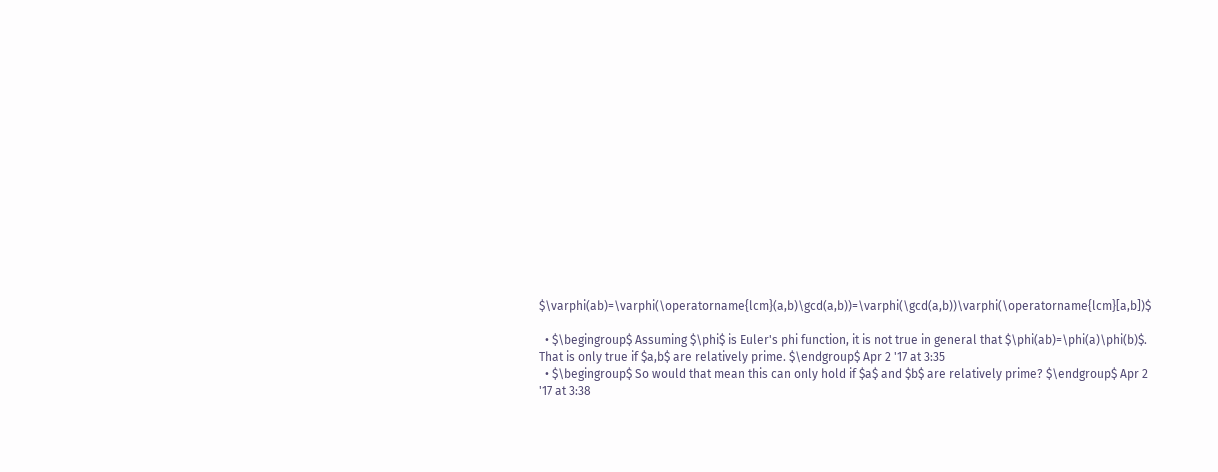$\varphi(ab)=\varphi(\operatorname{lcm}(a,b)\gcd(a,b))=\varphi(\gcd(a,b))\varphi(\operatorname{lcm}[a,b])$

  • $\begingroup$ Assuming $\phi$ is Euler's phi function, it is not true in general that $\phi(ab)=\phi(a)\phi(b)$. That is only true if $a,b$ are relatively prime. $\endgroup$ Apr 2 '17 at 3:35
  • $\begingroup$ So would that mean this can only hold if $a$ and $b$ are relatively prime? $\endgroup$ Apr 2 '17 at 3:38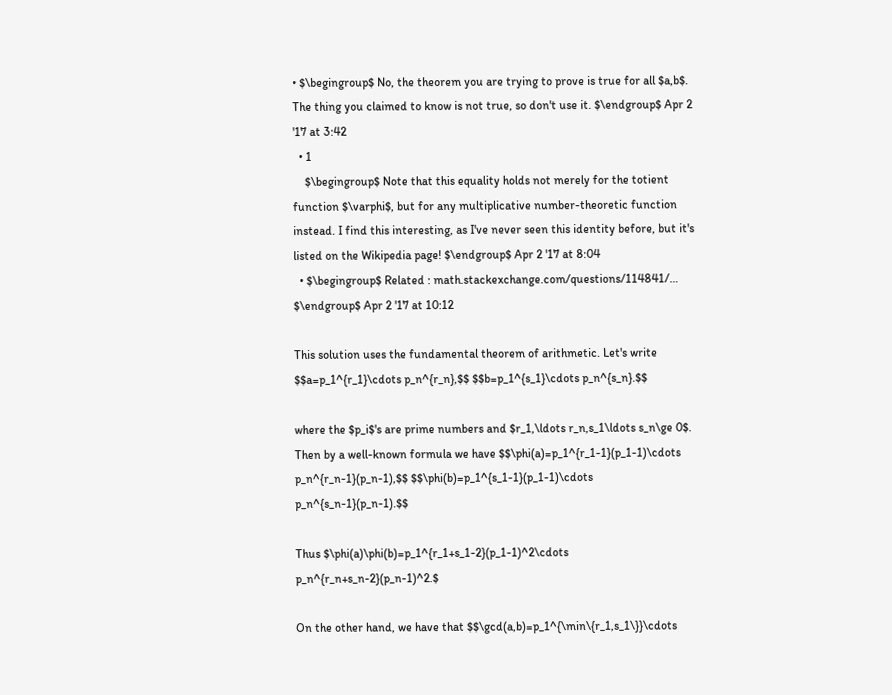• $\begingroup$ No, the theorem you are trying to prove is true for all $a,b$. The thing you claimed to know is not true, so don't use it. $\endgroup$ Apr 2 '17 at 3:42
  • 1
    $\begingroup$ Note that this equality holds not merely for the totient function $\varphi$, but for any multiplicative number-theoretic function instead. I find this interesting, as I've never seen this identity before, but it's listed on the Wikipedia page! $\endgroup$ Apr 2 '17 at 8:04
  • $\begingroup$ Related : math.stackexchange.com/questions/114841/… $\endgroup$ Apr 2 '17 at 10:12

This solution uses the fundamental theorem of arithmetic. Let's write $$a=p_1^{r_1}\cdots p_n^{r_n},$$ $$b=p_1^{s_1}\cdots p_n^{s_n}.$$

where the $p_i$'s are prime numbers and $r_1,\ldots r_n,s_1\ldots s_n\ge 0$. Then by a well-known formula we have $$\phi(a)=p_1^{r_1-1}(p_1-1)\cdots p_n^{r_n-1}(p_n-1),$$ $$\phi(b)=p_1^{s_1-1}(p_1-1)\cdots p_n^{s_n-1}(p_n-1).$$

Thus $\phi(a)\phi(b)=p_1^{r_1+s_1-2}(p_1-1)^2\cdots p_n^{r_n+s_n-2}(p_n-1)^2.$

On the other hand, we have that $$\gcd(a,b)=p_1^{\min\{r_1,s_1\}}\cdots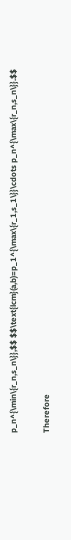p_n^{\min\{r_n,s_n\}},$$ $$\text{lcm}(a,b)=p_1^{\max\{r_1,s_1\}}\cdots p_n^{\max\{r_n,s_n\}}.$$

Therefore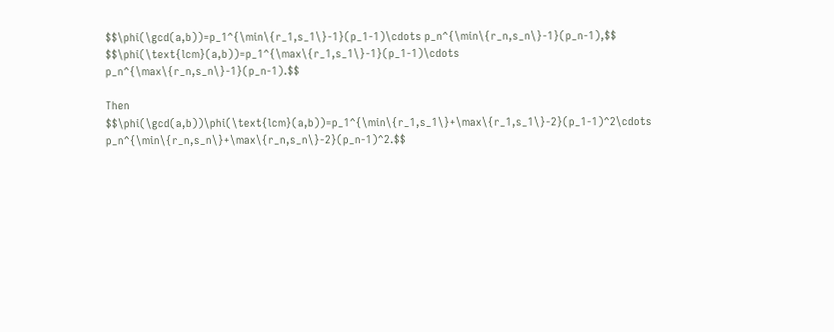$$\phi(\gcd(a,b))=p_1^{\min\{r_1,s_1\}-1}(p_1-1)\cdots p_n^{\min\{r_n,s_n\}-1}(p_n-1),$$ $$\phi(\text{lcm}(a,b))=p_1^{\max\{r_1,s_1\}-1}(p_1-1)\cdots p_n^{\max\{r_n,s_n\}-1}(p_n-1).$$

Then $$\phi(\gcd(a,b))\phi(\text{lcm}(a,b))=p_1^{\min\{r_1,s_1\}+\max\{r_1,s_1\}-2}(p_1-1)^2\cdots p_n^{\min\{r_n,s_n\}+\max\{r_n,s_n\}-2}(p_n-1)^2.$$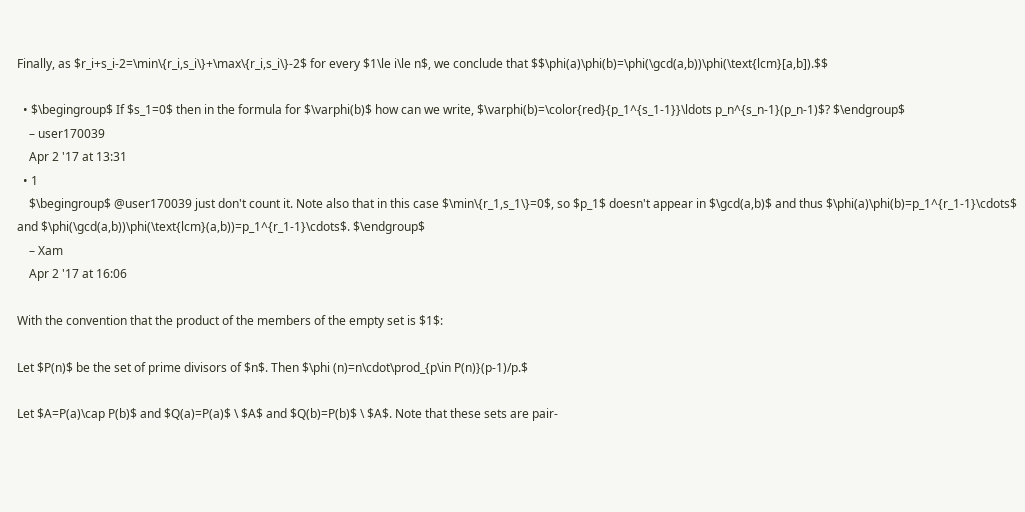Finally, as $r_i+s_i-2=\min\{r_i,s_i\}+\max\{r_i,s_i\}-2$ for every $1\le i\le n$, we conclude that $$\phi(a)\phi(b)=\phi(\gcd(a,b))\phi(\text{lcm}[a,b]).$$

  • $\begingroup$ If $s_1=0$ then in the formula for $\varphi(b)$ how can we write, $\varphi(b)=\color{red}{p_1^{s_1-1}}\ldots p_n^{s_n-1}(p_n-1)$? $\endgroup$
    – user170039
    Apr 2 '17 at 13:31
  • 1
    $\begingroup$ @user170039 just don't count it. Note also that in this case $\min\{r_1,s_1\}=0$, so $p_1$ doesn't appear in $\gcd(a,b)$ and thus $\phi(a)\phi(b)=p_1^{r_1-1}\cdots$ and $\phi(\gcd(a,b))\phi(\text{lcm}(a,b))=p_1^{r_1-1}\cdots$. $\endgroup$
    – Xam
    Apr 2 '17 at 16:06

With the convention that the product of the members of the empty set is $1$:

Let $P(n)$ be the set of prime divisors of $n$. Then $\phi (n)=n\cdot\prod_{p\in P(n)}(p-1)/p.$

Let $A=P(a)\cap P(b)$ and $Q(a)=P(a)$ \ $A$ and $Q(b)=P(b)$ \ $A$. Note that these sets are pair-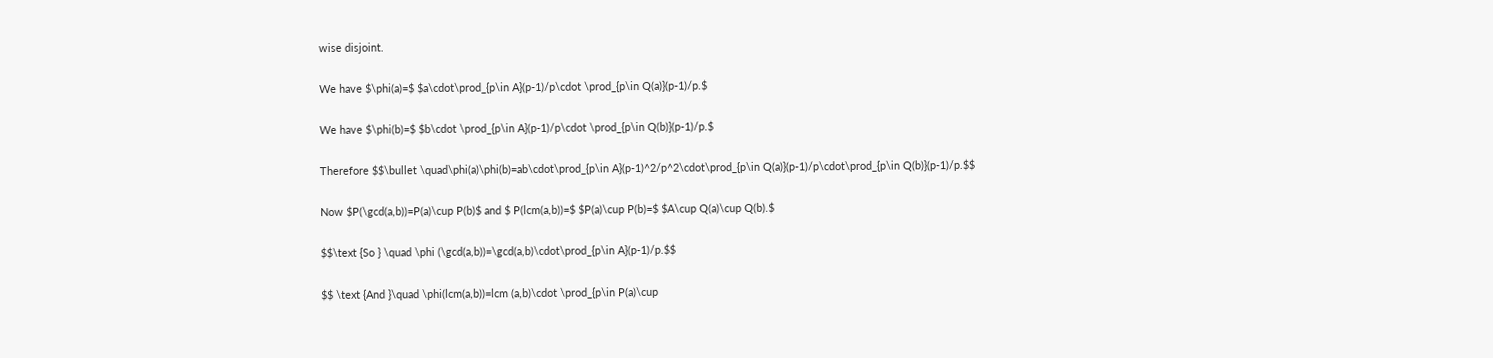wise disjoint.

We have $\phi(a)=$ $a\cdot\prod_{p\in A}(p-1)/p\cdot \prod_{p\in Q(a)}(p-1)/p.$

We have $\phi(b)=$ $b\cdot \prod_{p\in A}(p-1)/p\cdot \prod_{p\in Q(b)}(p-1)/p.$

Therefore $$\bullet \quad\phi(a)\phi(b)=ab\cdot\prod_{p\in A}(p-1)^2/p^2\cdot\prod_{p\in Q(a)}(p-1)/p\cdot\prod_{p\in Q(b)}(p-1)/p.$$

Now $P(\gcd(a,b))=P(a)\cup P(b)$ and $ P(lcm(a,b))=$ $P(a)\cup P(b)=$ $A\cup Q(a)\cup Q(b).$

$$\text {So } \quad \phi (\gcd(a,b))=\gcd(a,b)\cdot\prod_{p\in A}(p-1)/p.$$

$$ \text {And }\quad \phi(lcm(a,b))=lcm (a,b)\cdot \prod_{p\in P(a)\cup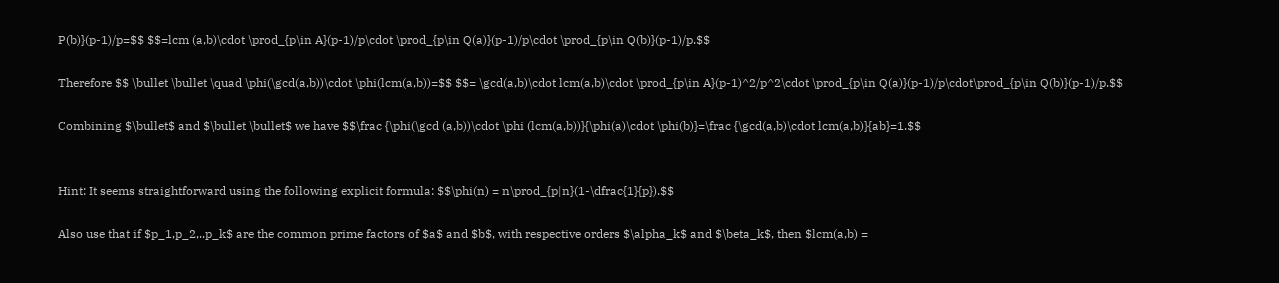P(b)}(p-1)/p=$$ $$=lcm (a,b)\cdot \prod_{p\in A}(p-1)/p\cdot \prod_{p\in Q(a)}(p-1)/p\cdot \prod_{p\in Q(b)}(p-1)/p.$$

Therefore $$ \bullet \bullet \quad \phi(\gcd(a,b))\cdot \phi(lcm(a,b))=$$ $$= \gcd(a,b)\cdot lcm(a,b)\cdot \prod_{p\in A}(p-1)^2/p^2\cdot \prod_{p\in Q(a)}(p-1)/p\cdot\prod_{p\in Q(b)}(p-1)/p.$$

Combining $\bullet$ and $\bullet \bullet$ we have $$\frac {\phi(\gcd (a,b))\cdot \phi (lcm(a,b))}{\phi(a)\cdot \phi(b)}=\frac {\gcd(a,b)\cdot lcm(a,b)}{ab}=1.$$


Hint: It seems straightforward using the following explicit formula: $$\phi(n) = n\prod_{p|n}(1-\dfrac{1}{p}).$$

Also use that if $p_1,p_2,..p_k$ are the common prime factors of $a$ and $b$, with respective orders $\alpha_k$ and $\beta_k$, then $lcm(a,b) =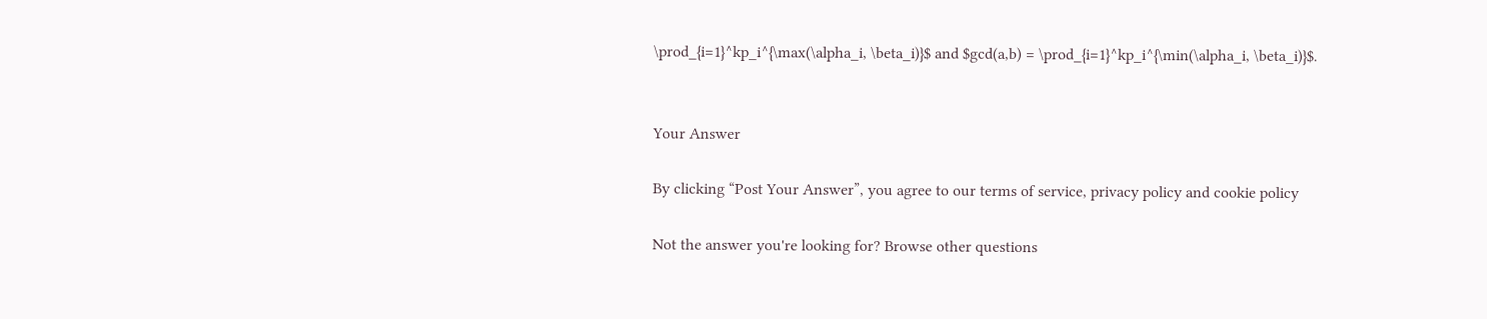\prod_{i=1}^kp_i^{\max(\alpha_i, \beta_i)}$ and $gcd(a,b) = \prod_{i=1}^kp_i^{\min(\alpha_i, \beta_i)}$.


Your Answer

By clicking “Post Your Answer”, you agree to our terms of service, privacy policy and cookie policy

Not the answer you're looking for? Browse other questions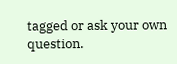tagged or ask your own question.